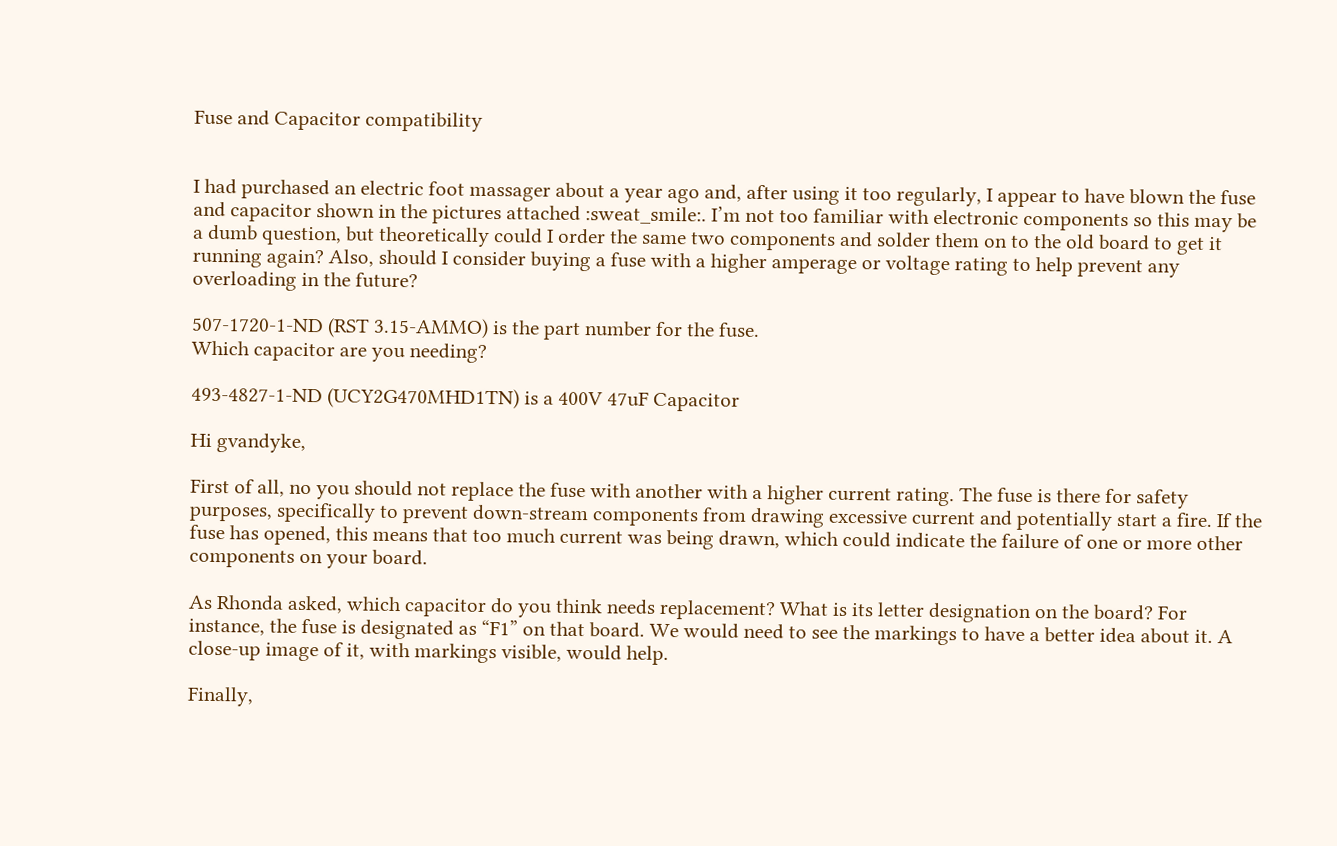Fuse and Capacitor compatibility


I had purchased an electric foot massager about a year ago and, after using it too regularly, I appear to have blown the fuse and capacitor shown in the pictures attached :sweat_smile:. I’m not too familiar with electronic components so this may be a dumb question, but theoretically could I order the same two components and solder them on to the old board to get it running again? Also, should I consider buying a fuse with a higher amperage or voltage rating to help prevent any overloading in the future?

507-1720-1-ND (RST 3.15-AMMO) is the part number for the fuse.
Which capacitor are you needing?

493-4827-1-ND (UCY2G470MHD1TN) is a 400V 47uF Capacitor

Hi gvandyke,

First of all, no you should not replace the fuse with another with a higher current rating. The fuse is there for safety purposes, specifically to prevent down-stream components from drawing excessive current and potentially start a fire. If the fuse has opened, this means that too much current was being drawn, which could indicate the failure of one or more other components on your board.

As Rhonda asked, which capacitor do you think needs replacement? What is its letter designation on the board? For instance, the fuse is designated as “F1” on that board. We would need to see the markings to have a better idea about it. A close-up image of it, with markings visible, would help.

Finally,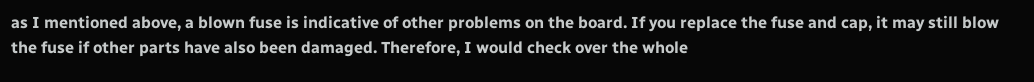as I mentioned above, a blown fuse is indicative of other problems on the board. If you replace the fuse and cap, it may still blow the fuse if other parts have also been damaged. Therefore, I would check over the whole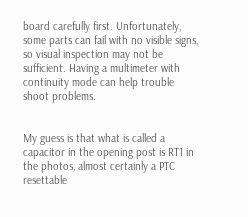board carefully first. Unfortunately, some parts can fail with no visible signs, so visual inspection may not be sufficient. Having a multimeter with continuity mode can help trouble shoot problems.


My guess is that what is called a capacitor in the opening post is RT1 in the photos, almost certainly a PTC resettable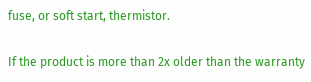fuse, or soft start, thermistor.

If the product is more than 2x older than the warranty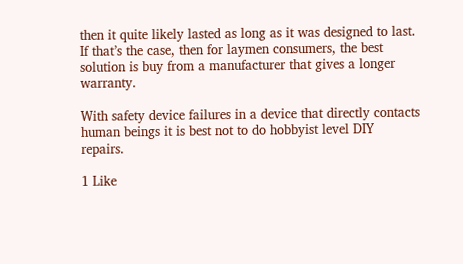then it quite likely lasted as long as it was designed to last. If that’s the case, then for laymen consumers, the best solution is buy from a manufacturer that gives a longer warranty.

With safety device failures in a device that directly contacts human beings it is best not to do hobbyist level DIY repairs.

1 Like